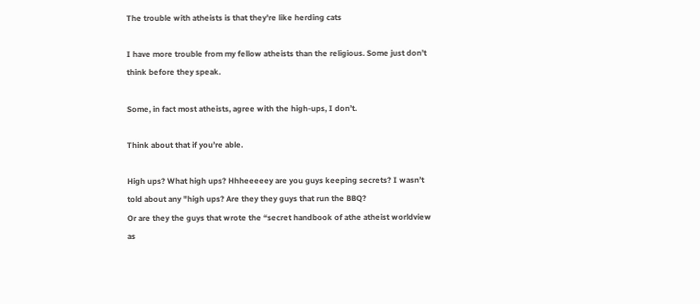The trouble with atheists is that they're like herding cats

I have more trouble from my fellow atheists than the religious. Some just don’t think before they speak.

Some, in fact most atheists, agree with the high-ups, I don’t.

Think about that if you’re able.

High ups? What high ups? Hhheeeeey are you guys keeping secrets? I wasn’t told about any "high ups? Are they they guys that run the BBQ?
Or are they the guys that wrote the “secret handbook of athe atheist worldview as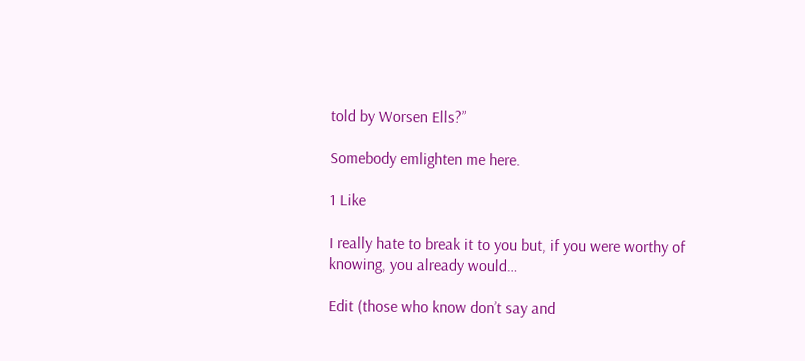told by Worsen Ells?”

Somebody emlighten me here.

1 Like

I really hate to break it to you but, if you were worthy of knowing, you already would…

Edit (those who know don’t say and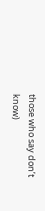those who say don’t know)